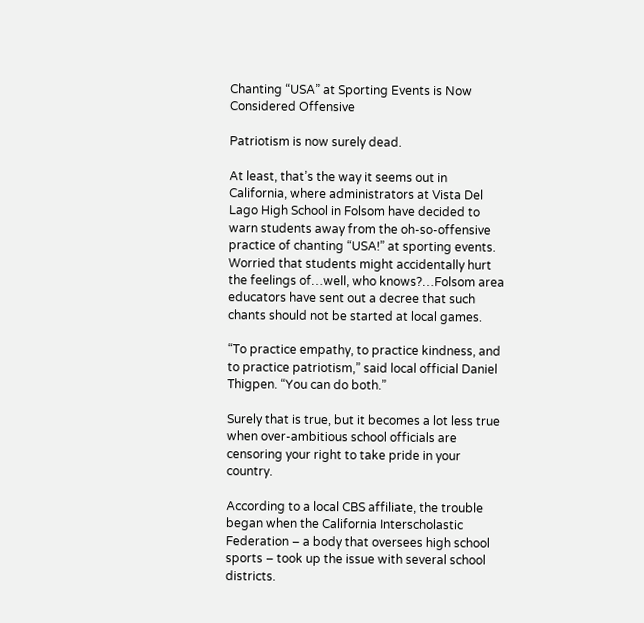Chanting “USA” at Sporting Events is Now Considered Offensive

Patriotism is now surely dead.

At least, that’s the way it seems out in California, where administrators at Vista Del Lago High School in Folsom have decided to warn students away from the oh-so-offensive practice of chanting “USA!” at sporting events. Worried that students might accidentally hurt the feelings of…well, who knows?…Folsom area educators have sent out a decree that such chants should not be started at local games.

“To practice empathy, to practice kindness, and to practice patriotism,” said local official Daniel Thigpen. “You can do both.”

Surely that is true, but it becomes a lot less true when over-ambitious school officials are censoring your right to take pride in your country.

According to a local CBS affiliate, the trouble began when the California Interscholastic Federation – a body that oversees high school sports – took up the issue with several school districts.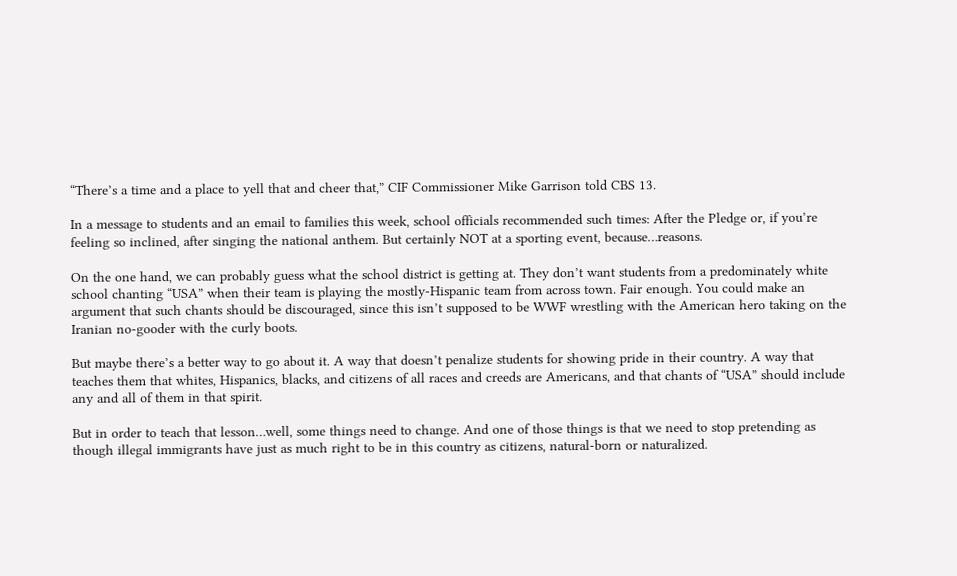“There’s a time and a place to yell that and cheer that,” CIF Commissioner Mike Garrison told CBS 13.

In a message to students and an email to families this week, school officials recommended such times: After the Pledge or, if you’re feeling so inclined, after singing the national anthem. But certainly NOT at a sporting event, because…reasons.

On the one hand, we can probably guess what the school district is getting at. They don’t want students from a predominately white school chanting “USA” when their team is playing the mostly-Hispanic team from across town. Fair enough. You could make an argument that such chants should be discouraged, since this isn’t supposed to be WWF wrestling with the American hero taking on the Iranian no-gooder with the curly boots.

But maybe there’s a better way to go about it. A way that doesn’t penalize students for showing pride in their country. A way that teaches them that whites, Hispanics, blacks, and citizens of all races and creeds are Americans, and that chants of “USA” should include any and all of them in that spirit.

But in order to teach that lesson…well, some things need to change. And one of those things is that we need to stop pretending as though illegal immigrants have just as much right to be in this country as citizens, natural-born or naturalized.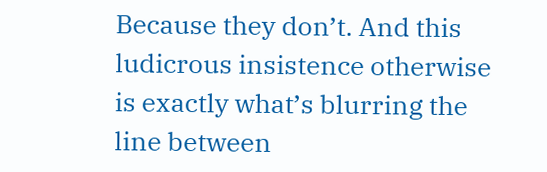Because they don’t. And this ludicrous insistence otherwise is exactly what’s blurring the line between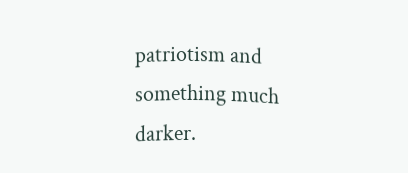patriotism and something much darker.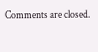Comments are closed.